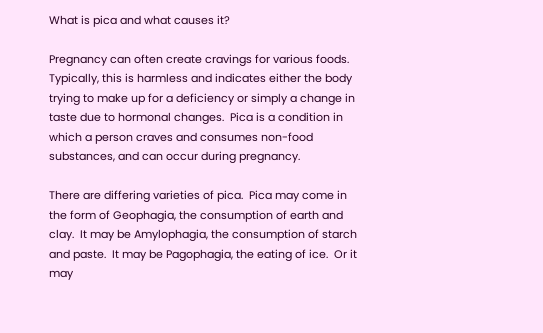What is pica and what causes it?

Pregnancy can often create cravings for various foods.  Typically, this is harmless and indicates either the body trying to make up for a deficiency or simply a change in taste due to hormonal changes.  Pica is a condition in which a person craves and consumes non-food substances, and can occur during pregnancy.

There are differing varieties of pica.  Pica may come in the form of Geophagia, the consumption of earth and clay.  It may be Amylophagia, the consumption of starch and paste.  It may be Pagophagia, the eating of ice.  Or it may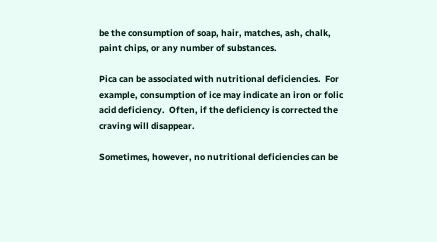be the consumption of soap, hair, matches, ash, chalk, paint chips, or any number of substances.

Pica can be associated with nutritional deficiencies.  For example, consumption of ice may indicate an iron or folic acid deficiency.  Often, if the deficiency is corrected the craving will disappear.

Sometimes, however, no nutritional deficiencies can be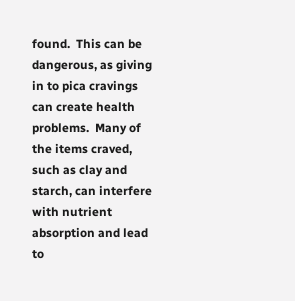found.  This can be dangerous, as giving in to pica cravings can create health problems.  Many of the items craved, such as clay and starch, can interfere with nutrient absorption and lead to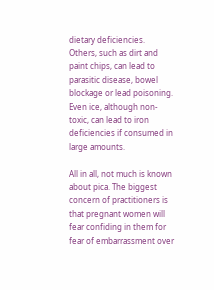dietary deficiencies.  Others, such as dirt and paint chips, can lead to parasitic disease, bowel blockage or lead poisoning.  Even ice, although non-toxic, can lead to iron deficiencies if consumed in large amounts.

All in all, not much is known about pica. The biggest concern of practitioners is that pregnant women will fear confiding in them for fear of embarrassment over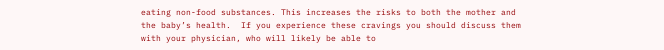eating non-food substances. This increases the risks to both the mother and the baby’s health.  If you experience these cravings you should discuss them with your physician, who will likely be able to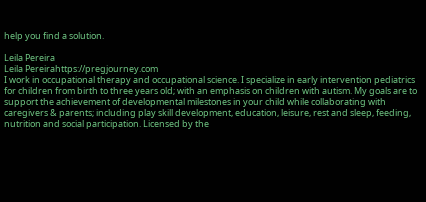help you find a solution.

Leila Pereira
Leila Pereirahttps://pregjourney.com
I work in occupational therapy and occupational science. I specialize in early intervention pediatrics for children from birth to three years old; with an emphasis on children with autism. My goals are to support the achievement of developmental milestones in your child while collaborating with caregivers & parents; including play skill development, education, leisure, rest and sleep, feeding, nutrition and social participation. Licensed by the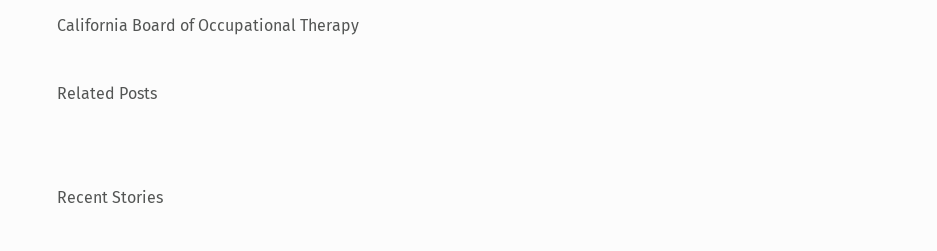California Board of Occupational Therapy

Related Posts


Recent Stories